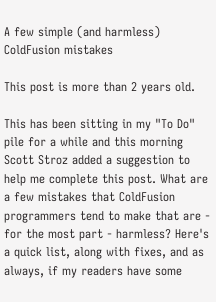A few simple (and harmless) ColdFusion mistakes

This post is more than 2 years old.

This has been sitting in my "To Do" pile for a while and this morning Scott Stroz added a suggestion to help me complete this post. What are a few mistakes that ColdFusion programmers tend to make that are - for the most part - harmless? Here's a quick list, along with fixes, and as always, if my readers have some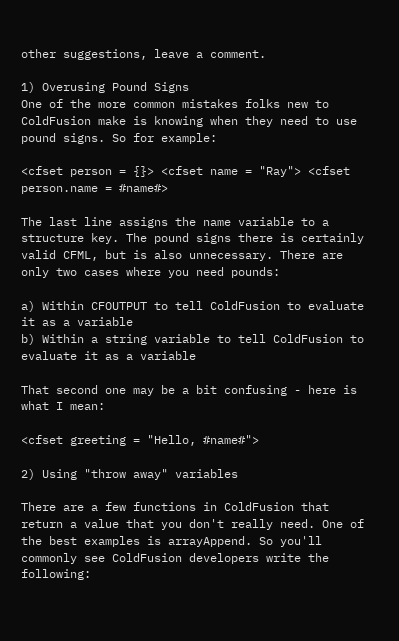other suggestions, leave a comment.

1) Overusing Pound Signs
One of the more common mistakes folks new to ColdFusion make is knowing when they need to use pound signs. So for example:

<cfset person = {}> <cfset name = "Ray"> <cfset person.name = #name#>

The last line assigns the name variable to a structure key. The pound signs there is certainly valid CFML, but is also unnecessary. There are only two cases where you need pounds:

a) Within CFOUTPUT to tell ColdFusion to evaluate it as a variable
b) Within a string variable to tell ColdFusion to evaluate it as a variable

That second one may be a bit confusing - here is what I mean:

<cfset greeting = "Hello, #name#">

2) Using "throw away" variables

There are a few functions in ColdFusion that return a value that you don't really need. One of the best examples is arrayAppend. So you'll commonly see ColdFusion developers write the following: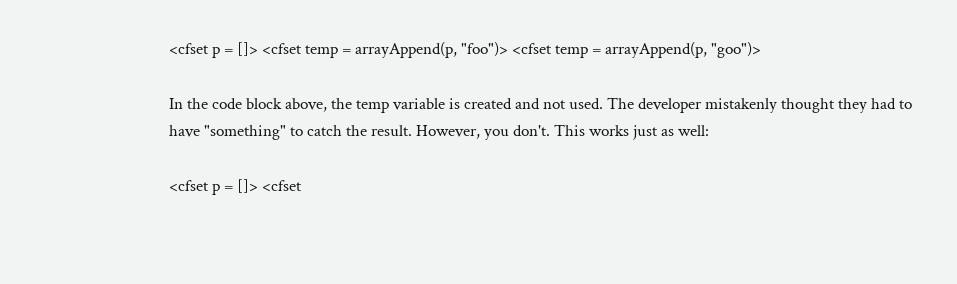<cfset p = []> <cfset temp = arrayAppend(p, "foo")> <cfset temp = arrayAppend(p, "goo")>

In the code block above, the temp variable is created and not used. The developer mistakenly thought they had to have "something" to catch the result. However, you don't. This works just as well:

<cfset p = []> <cfset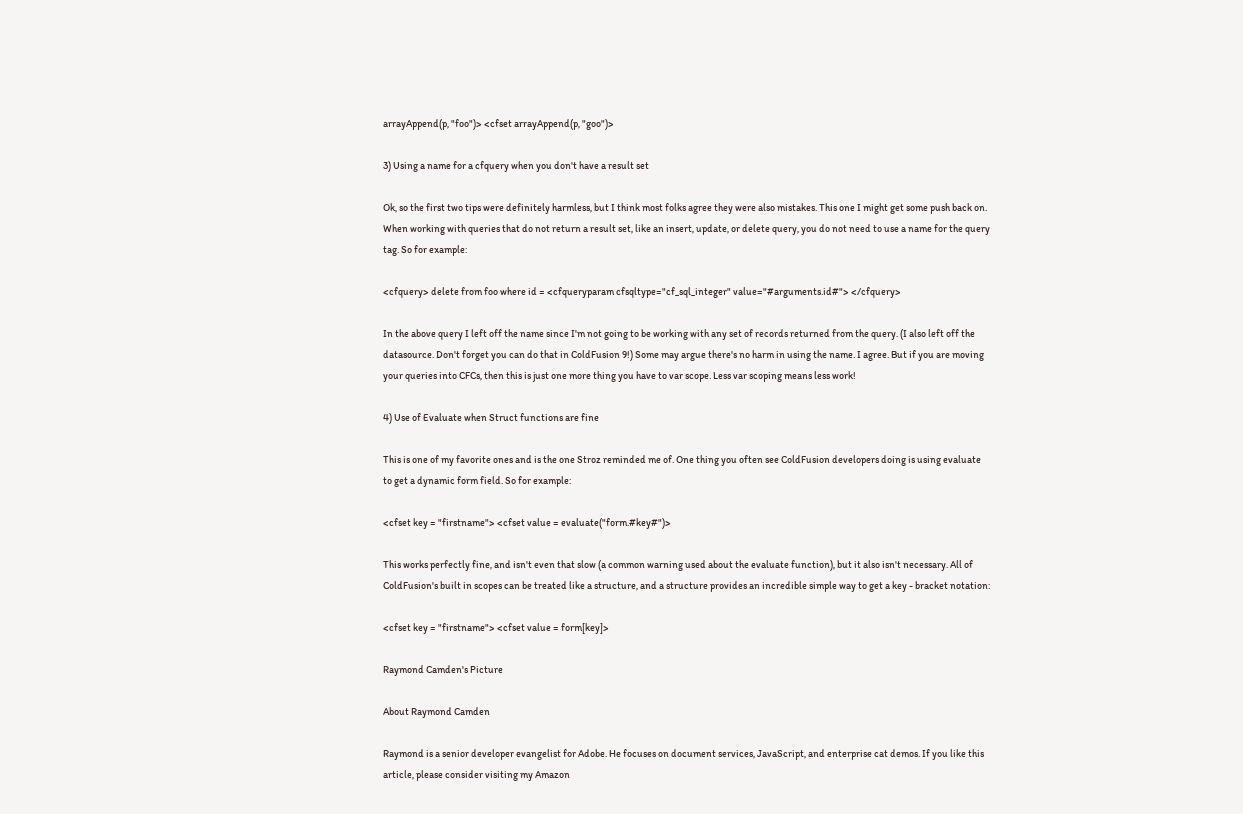arrayAppend(p, "foo")> <cfset arrayAppend(p, "goo")>

3) Using a name for a cfquery when you don't have a result set

Ok, so the first two tips were definitely harmless, but I think most folks agree they were also mistakes. This one I might get some push back on. When working with queries that do not return a result set, like an insert, update, or delete query, you do not need to use a name for the query tag. So for example:

<cfquery> delete from foo where id = <cfqueryparam cfsqltype="cf_sql_integer" value="#arguments.id#"> </cfquery>

In the above query I left off the name since I'm not going to be working with any set of records returned from the query. (I also left off the datasource. Don't forget you can do that in ColdFusion 9!) Some may argue there's no harm in using the name. I agree. But if you are moving your queries into CFCs, then this is just one more thing you have to var scope. Less var scoping means less work!

4) Use of Evaluate when Struct functions are fine

This is one of my favorite ones and is the one Stroz reminded me of. One thing you often see ColdFusion developers doing is using evaluate to get a dynamic form field. So for example:

<cfset key = "firstname"> <cfset value = evaluate("form.#key#")>

This works perfectly fine, and isn't even that slow (a common warning used about the evaluate function), but it also isn't necessary. All of ColdFusion's built in scopes can be treated like a structure, and a structure provides an incredible simple way to get a key - bracket notation:

<cfset key = "firstname"> <cfset value = form[key]>

Raymond Camden's Picture

About Raymond Camden

Raymond is a senior developer evangelist for Adobe. He focuses on document services, JavaScript, and enterprise cat demos. If you like this article, please consider visiting my Amazon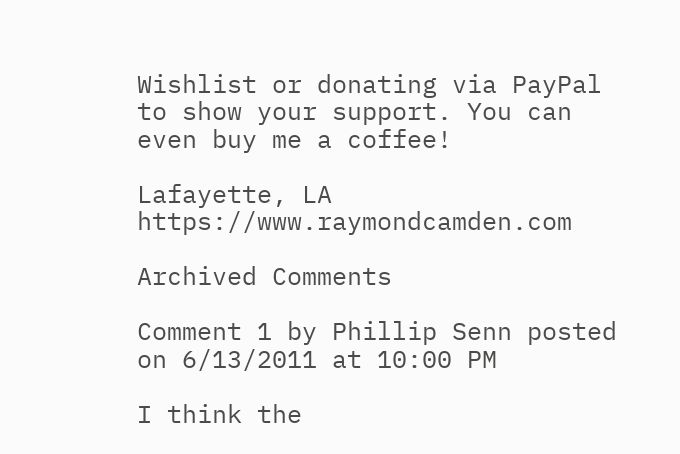Wishlist or donating via PayPal to show your support. You can even buy me a coffee!

Lafayette, LA https://www.raymondcamden.com

Archived Comments

Comment 1 by Phillip Senn posted on 6/13/2011 at 10:00 PM

I think the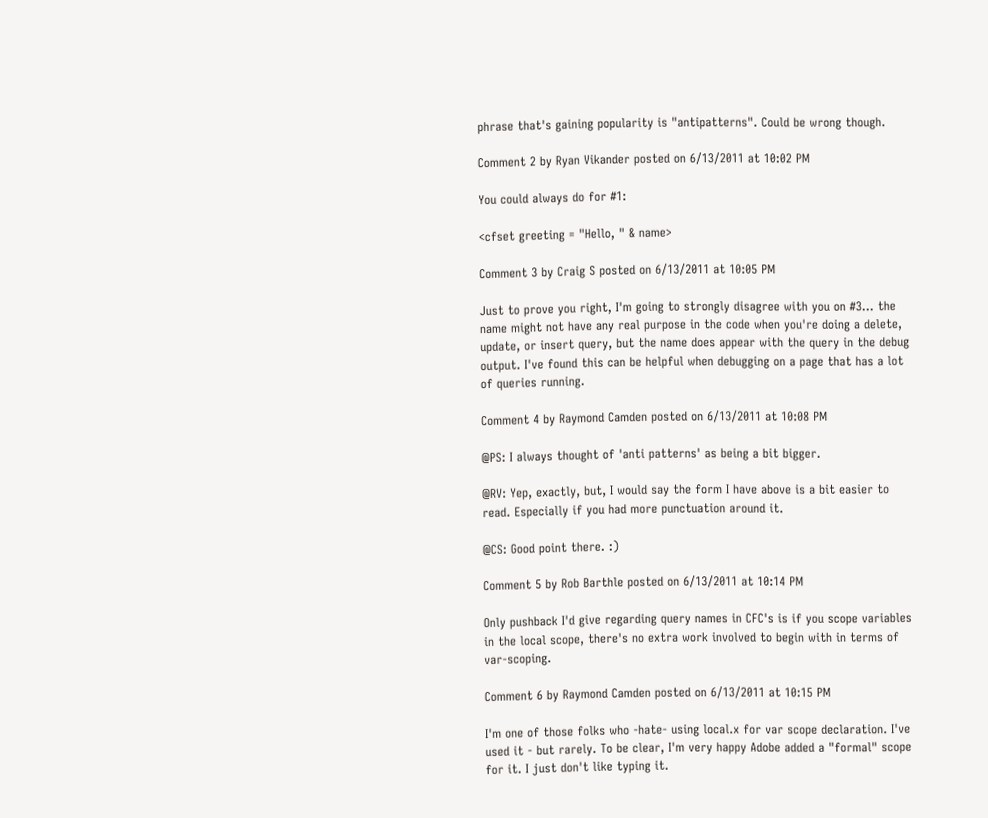phrase that's gaining popularity is "antipatterns". Could be wrong though.

Comment 2 by Ryan Vikander posted on 6/13/2011 at 10:02 PM

You could always do for #1:

<cfset greeting = "Hello, " & name>

Comment 3 by Craig S posted on 6/13/2011 at 10:05 PM

Just to prove you right, I'm going to strongly disagree with you on #3... the name might not have any real purpose in the code when you're doing a delete, update, or insert query, but the name does appear with the query in the debug output. I've found this can be helpful when debugging on a page that has a lot of queries running.

Comment 4 by Raymond Camden posted on 6/13/2011 at 10:08 PM

@PS: I always thought of 'anti patterns' as being a bit bigger.

@RV: Yep, exactly, but, I would say the form I have above is a bit easier to read. Especially if you had more punctuation around it.

@CS: Good point there. :)

Comment 5 by Rob Barthle posted on 6/13/2011 at 10:14 PM

Only pushback I'd give regarding query names in CFC's is if you scope variables in the local scope, there's no extra work involved to begin with in terms of var-scoping.

Comment 6 by Raymond Camden posted on 6/13/2011 at 10:15 PM

I'm one of those folks who -hate- using local.x for var scope declaration. I've used it - but rarely. To be clear, I'm very happy Adobe added a "formal" scope for it. I just don't like typing it.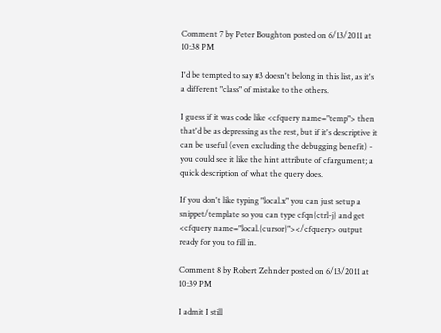Comment 7 by Peter Boughton posted on 6/13/2011 at 10:38 PM

I'd be tempted to say #3 doesn't belong in this list, as it's a different "class" of mistake to the others.

I guess if it was code like <cfquery name="temp"> then that'd be as depressing as the rest, but if it's descriptive it can be useful (even excluding the debugging benefit) - you could see it like the hint attribute of cfargument; a quick description of what the query does.

If you don't like typing "local.x" you can just setup a snippet/template so you can type cfqn{ctrl-j} and get <cfquery name="local.{cursor}"></cfquery> output ready for you to fill in.

Comment 8 by Robert Zehnder posted on 6/13/2011 at 10:39 PM

I admit I still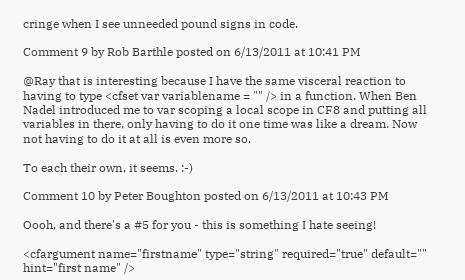cringe when I see unneeded pound signs in code.

Comment 9 by Rob Barthle posted on 6/13/2011 at 10:41 PM

@Ray that is interesting because I have the same visceral reaction to having to type <cfset var variablename = "" /> in a function. When Ben Nadel introduced me to var scoping a local scope in CF8 and putting all variables in there, only having to do it one time was like a dream. Now not having to do it at all is even more so.

To each their own, it seems. :-)

Comment 10 by Peter Boughton posted on 6/13/2011 at 10:43 PM

Oooh, and there's a #5 for you - this is something I hate seeing!

<cfargument name="firstname" type="string" required="true" default="" hint="first name" />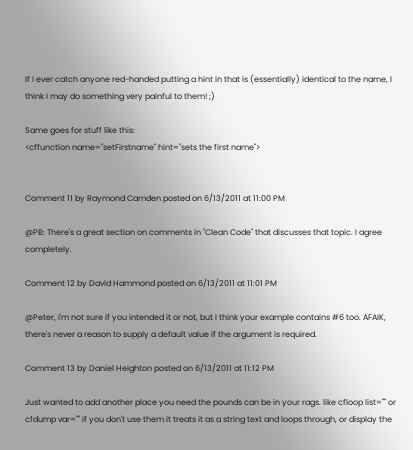If I ever catch anyone red-handed putting a hint in that is (essentially) identical to the name, I think I may do something very painful to them! ;)

Same goes for stuff like this:
<cffunction name="setFirstname" hint="sets the first name">


Comment 11 by Raymond Camden posted on 6/13/2011 at 11:00 PM

@PB: There's a great section on comments in "Clean Code" that discusses that topic. I agree completely.

Comment 12 by David Hammond posted on 6/13/2011 at 11:01 PM

@Peter, I'm not sure if you intended it or not, but I think your example contains #6 too. AFAIK, there's never a reason to supply a default value if the argument is required.

Comment 13 by Daniel Heighton posted on 6/13/2011 at 11:12 PM

Just wanted to add another place you need the pounds can be in your rags. like cfloop list="" or cfdump var="" if you don't use them it treats it as a string text and loops through, or display the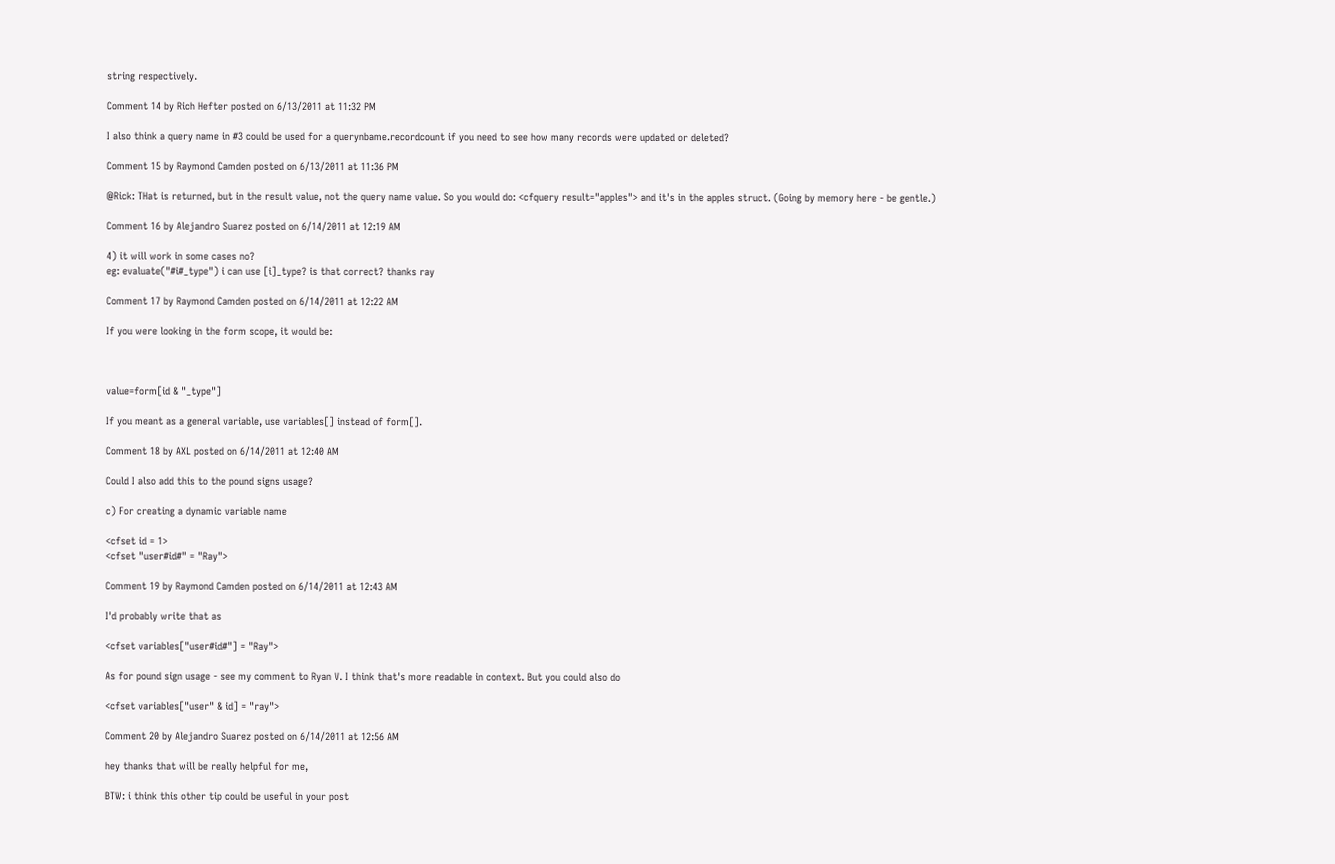string respectively.

Comment 14 by Rich Hefter posted on 6/13/2011 at 11:32 PM

I also think a query name in #3 could be used for a querynbame.recordcount if you need to see how many records were updated or deleted?

Comment 15 by Raymond Camden posted on 6/13/2011 at 11:36 PM

@Rick: THat is returned, but in the result value, not the query name value. So you would do: <cfquery result="apples"> and it's in the apples struct. (Going by memory here - be gentle.)

Comment 16 by Alejandro Suarez posted on 6/14/2011 at 12:19 AM

4) it will work in some cases no?
eg: evaluate("#i#_type") i can use [i]_type? is that correct? thanks ray

Comment 17 by Raymond Camden posted on 6/14/2011 at 12:22 AM

If you were looking in the form scope, it would be:



value=form[id & "_type"]

If you meant as a general variable, use variables[] instead of form[].

Comment 18 by AXL posted on 6/14/2011 at 12:40 AM

Could I also add this to the pound signs usage?

c) For creating a dynamic variable name

<cfset id = 1>
<cfset "user#id#" = "Ray">

Comment 19 by Raymond Camden posted on 6/14/2011 at 12:43 AM

I'd probably write that as

<cfset variables["user#id#"] = "Ray">

As for pound sign usage - see my comment to Ryan V. I think that's more readable in context. But you could also do

<cfset variables["user" & id] = "ray">

Comment 20 by Alejandro Suarez posted on 6/14/2011 at 12:56 AM

hey thanks that will be really helpful for me,

BTW: i think this other tip could be useful in your post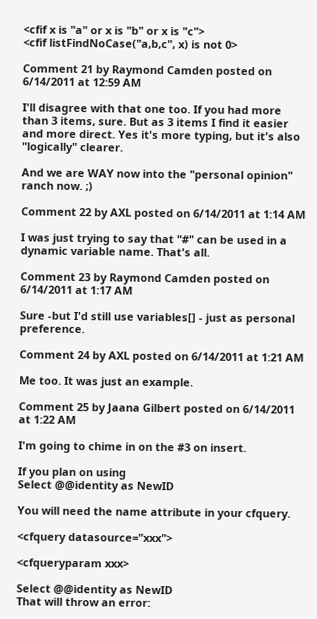<cfif x is "a" or x is "b" or x is "c">
<cfif listFindNoCase("a,b,c", x) is not 0>

Comment 21 by Raymond Camden posted on 6/14/2011 at 12:59 AM

I'll disagree with that one too. If you had more than 3 items, sure. But as 3 items I find it easier and more direct. Yes it's more typing, but it's also "logically" clearer.

And we are WAY now into the "personal opinion" ranch now. ;)

Comment 22 by AXL posted on 6/14/2011 at 1:14 AM

I was just trying to say that "#" can be used in a dynamic variable name. That's all.

Comment 23 by Raymond Camden posted on 6/14/2011 at 1:17 AM

Sure -but I'd still use variables[] - just as personal preference.

Comment 24 by AXL posted on 6/14/2011 at 1:21 AM

Me too. It was just an example.

Comment 25 by Jaana Gilbert posted on 6/14/2011 at 1:22 AM

I'm going to chime in on the #3 on insert.

If you plan on using
Select @@identity as NewID

You will need the name attribute in your cfquery.

<cfquery datasource="xxx">

<cfqueryparam xxx>

Select @@identity as NewID
That will throw an error: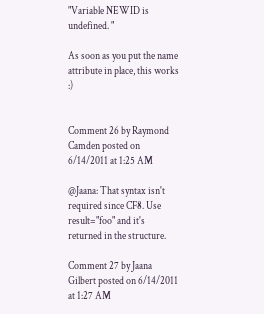"Variable NEWID is undefined. "

As soon as you put the name attribute in place, this works :)


Comment 26 by Raymond Camden posted on 6/14/2011 at 1:25 AM

@Jaana: That syntax isn't required since CF8. Use result="foo" and it's returned in the structure.

Comment 27 by Jaana Gilbert posted on 6/14/2011 at 1:27 AM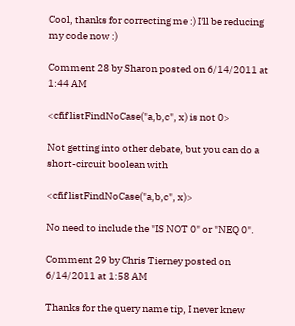Cool, thanks for correcting me :) I'll be reducing my code now :)

Comment 28 by Sharon posted on 6/14/2011 at 1:44 AM

<cfif listFindNoCase("a,b,c", x) is not 0>

Not getting into other debate, but you can do a short-circuit boolean with

<cfif listFindNoCase("a,b,c", x)>

No need to include the "IS NOT 0" or "NEQ 0".

Comment 29 by Chris Tierney posted on 6/14/2011 at 1:58 AM

Thanks for the query name tip, I never knew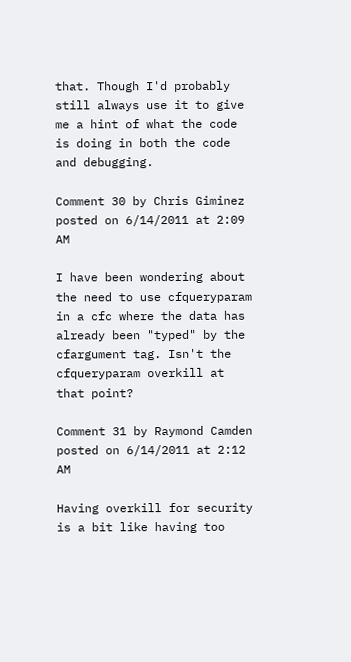that. Though I'd probably still always use it to give me a hint of what the code is doing in both the code and debugging.

Comment 30 by Chris Giminez posted on 6/14/2011 at 2:09 AM

I have been wondering about the need to use cfqueryparam in a cfc where the data has already been "typed" by the cfargument tag. Isn't the cfqueryparam overkill at that point?

Comment 31 by Raymond Camden posted on 6/14/2011 at 2:12 AM

Having overkill for security is a bit like having too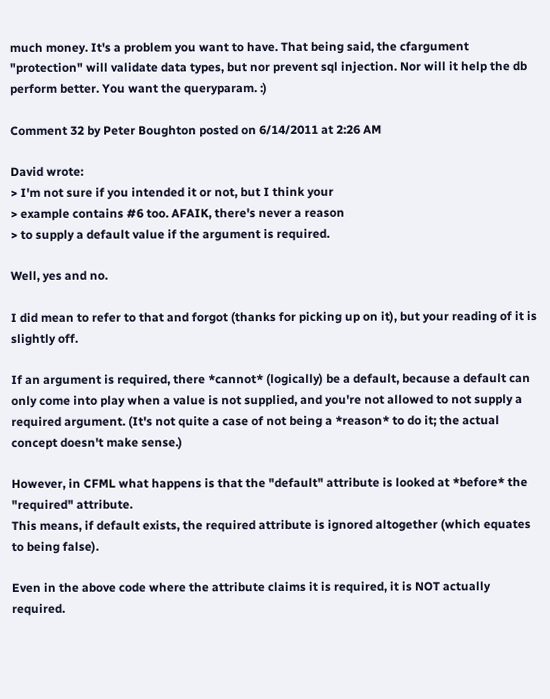much money. It's a problem you want to have. That being said, the cfargument "protection" will validate data types, but nor prevent sql injection. Nor will it help the db perform better. You want the queryparam. :)

Comment 32 by Peter Boughton posted on 6/14/2011 at 2:26 AM

David wrote:
> I'm not sure if you intended it or not, but I think your
> example contains #6 too. AFAIK, there's never a reason
> to supply a default value if the argument is required.

Well, yes and no.

I did mean to refer to that and forgot (thanks for picking up on it), but your reading of it is slightly off.

If an argument is required, there *cannot* (logically) be a default, because a default can only come into play when a value is not supplied, and you're not allowed to not supply a required argument. (It's not quite a case of not being a *reason* to do it; the actual concept doesn't make sense.)

However, in CFML what happens is that the "default" attribute is looked at *before* the "required" attribute.
This means, if default exists, the required attribute is ignored altogether (which equates to being false).

Even in the above code where the attribute claims it is required, it is NOT actually required.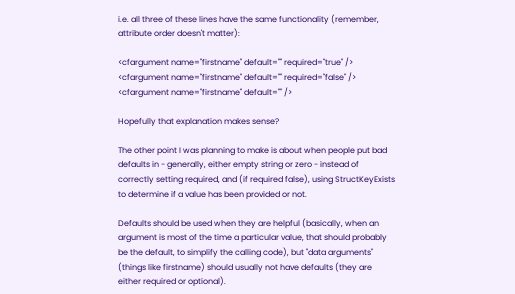i.e. all three of these lines have the same functionality (remember, attribute order doesn't matter):

<cfargument name="firstname" default="" required="true" />
<cfargument name="firstname" default="" required="false" />
<cfargument name="firstname" default="" />

Hopefully that explanation makes sense?

The other point I was planning to make is about when people put bad defaults in - generally, either empty string or zero - instead of correctly setting required, and (if required false), using StructKeyExists to determine if a value has been provided or not.

Defaults should be used when they are helpful (basically, when an argument is most of the time a particular value, that should probably be the default, to simplify the calling code), but "data arguments" (things like firstname) should usually not have defaults (they are either required or optional).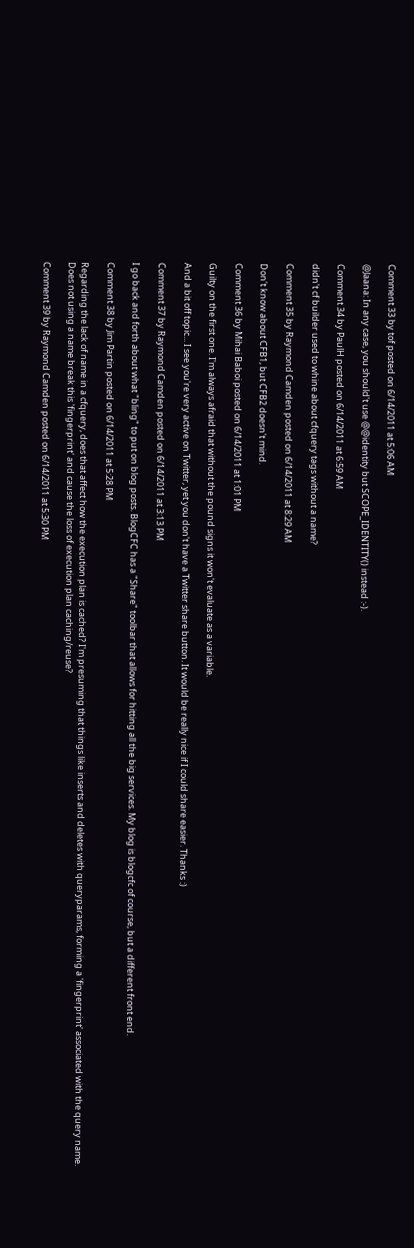Comment 33 by tof posted on 6/14/2011 at 5:06 AM

@Jaana: In any case, you should't use @@identity but SCOPE_IDENTITY() instead :-).

Comment 34 by PaulH posted on 6/14/2011 at 6:59 AM

didn't cf builder used to whine about cfquery tags without a name?

Comment 35 by Raymond Camden posted on 6/14/2011 at 8:29 AM

Don't know about CFB1, but CFB2 doesn't mind.

Comment 36 by Mihai Baboi posted on 6/14/2011 at 1:01 PM

Guilty on the first one. I'm always afraid that without the pound signs it won't evaluate as a variable.

And a bit off topic... I see you're very active on Twitter, yet you don't have a Twitter share button. It would be really nice if I could share easier. Thanks :)

Comment 37 by Raymond Camden posted on 6/14/2011 at 3:13 PM

I go back and forth about what "bling" to put on blog posts. BlogCFC has a "Share" toolbar that allows for hitting all the big services. My blog is blogcfc of course, but a different front end.

Comment 38 by Jim Partin posted on 6/14/2011 at 5:28 PM

Regarding the lack of name in a cfquery, does that affect how the execution plan is cached? I'm presuming that things like inserts and deletes with queryparams, forming a 'fingerprint' associated with the query name. Does not using a name break this 'fingerprint' and cause the loss of execution plan caching/reuse?

Comment 39 by Raymond Camden posted on 6/14/2011 at 5:30 PM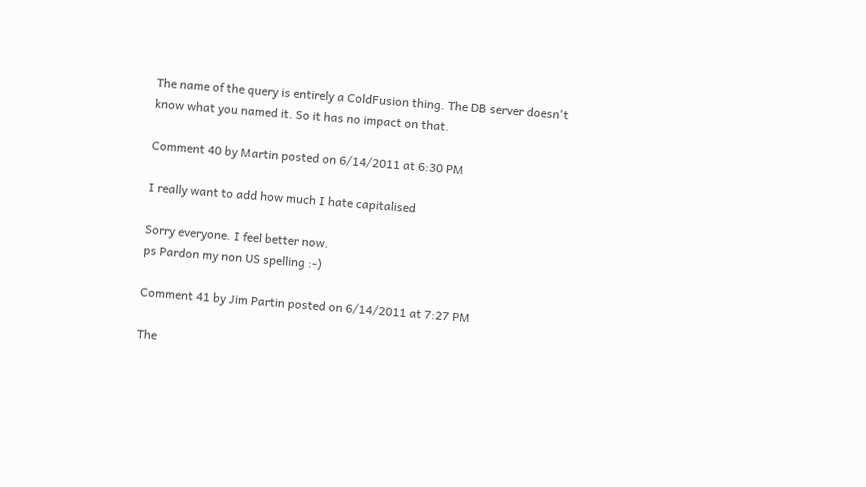The name of the query is entirely a ColdFusion thing. The DB server doesn't know what you named it. So it has no impact on that.

Comment 40 by Martin posted on 6/14/2011 at 6:30 PM

I really want to add how much I hate capitalised

Sorry everyone. I feel better now.
ps Pardon my non US spelling :-)

Comment 41 by Jim Partin posted on 6/14/2011 at 7:27 PM

The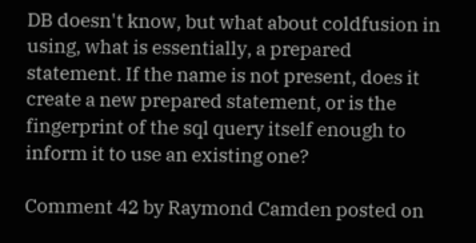DB doesn't know, but what about coldfusion in using, what is essentially, a prepared statement. If the name is not present, does it create a new prepared statement, or is the fingerprint of the sql query itself enough to inform it to use an existing one?

Comment 42 by Raymond Camden posted on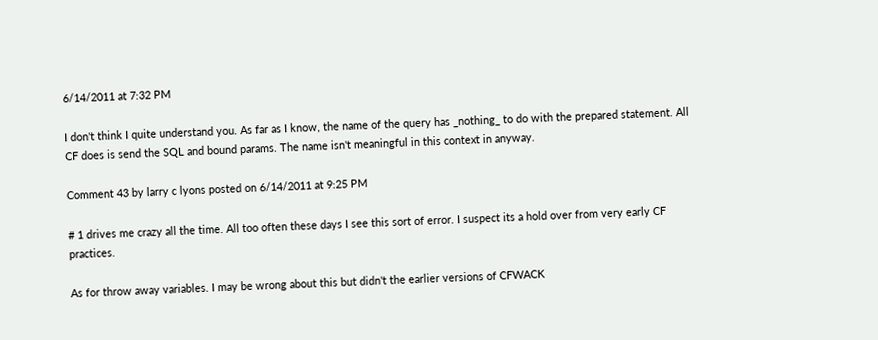6/14/2011 at 7:32 PM

I don't think I quite understand you. As far as I know, the name of the query has _nothing_ to do with the prepared statement. All CF does is send the SQL and bound params. The name isn't meaningful in this context in anyway.

Comment 43 by larry c lyons posted on 6/14/2011 at 9:25 PM

# 1 drives me crazy all the time. All too often these days I see this sort of error. I suspect its a hold over from very early CF practices.

As for throw away variables. I may be wrong about this but didn't the earlier versions of CFWACK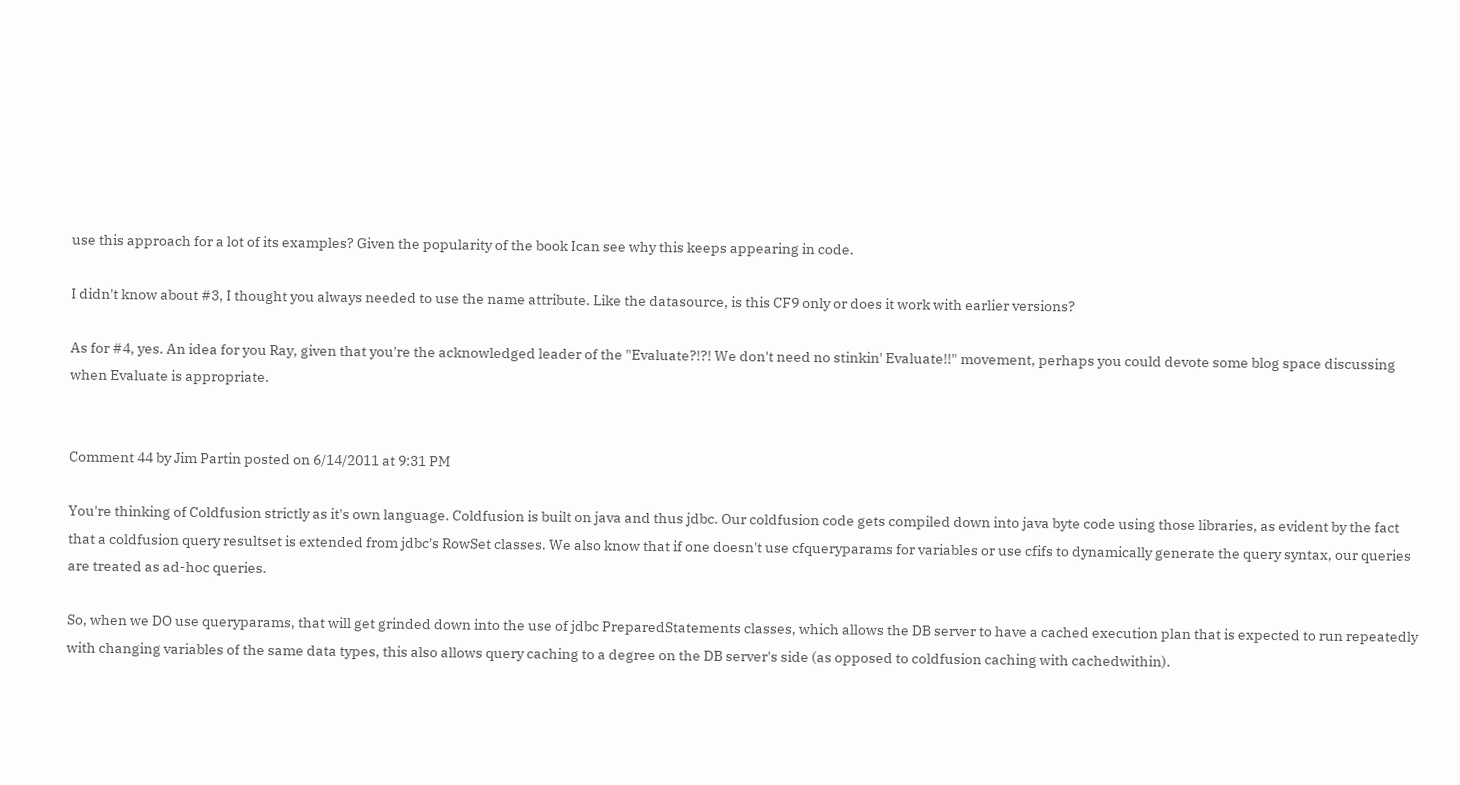use this approach for a lot of its examples? Given the popularity of the book Ican see why this keeps appearing in code.

I didn't know about #3, I thought you always needed to use the name attribute. Like the datasource, is this CF9 only or does it work with earlier versions?

As for #4, yes. An idea for you Ray, given that you're the acknowledged leader of the "Evaluate?!?! We don't need no stinkin' Evaluate!!" movement, perhaps you could devote some blog space discussing when Evaluate is appropriate.


Comment 44 by Jim Partin posted on 6/14/2011 at 9:31 PM

You're thinking of Coldfusion strictly as it's own language. Coldfusion is built on java and thus jdbc. Our coldfusion code gets compiled down into java byte code using those libraries, as evident by the fact that a coldfusion query resultset is extended from jdbc's RowSet classes. We also know that if one doesn't use cfqueryparams for variables or use cfifs to dynamically generate the query syntax, our queries are treated as ad-hoc queries.

So, when we DO use queryparams, that will get grinded down into the use of jdbc PreparedStatements classes, which allows the DB server to have a cached execution plan that is expected to run repeatedly with changing variables of the same data types, this also allows query caching to a degree on the DB server's side (as opposed to coldfusion caching with cachedwithin).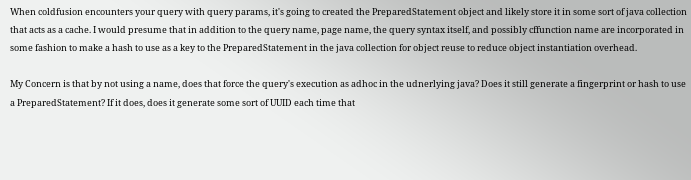When coldfusion encounters your query with query params, it's going to created the PreparedStatement object and likely store it in some sort of java collection that acts as a cache. I would presume that in addition to the query name, page name, the query syntax itself, and possibly cffunction name are incorporated in some fashion to make a hash to use as a key to the PreparedStatement in the java collection for object reuse to reduce object instantiation overhead.

My Concern is that by not using a name, does that force the query's execution as adhoc in the udnerlying java? Does it still generate a fingerprint or hash to use a PreparedStatement? If it does, does it generate some sort of UUID each time that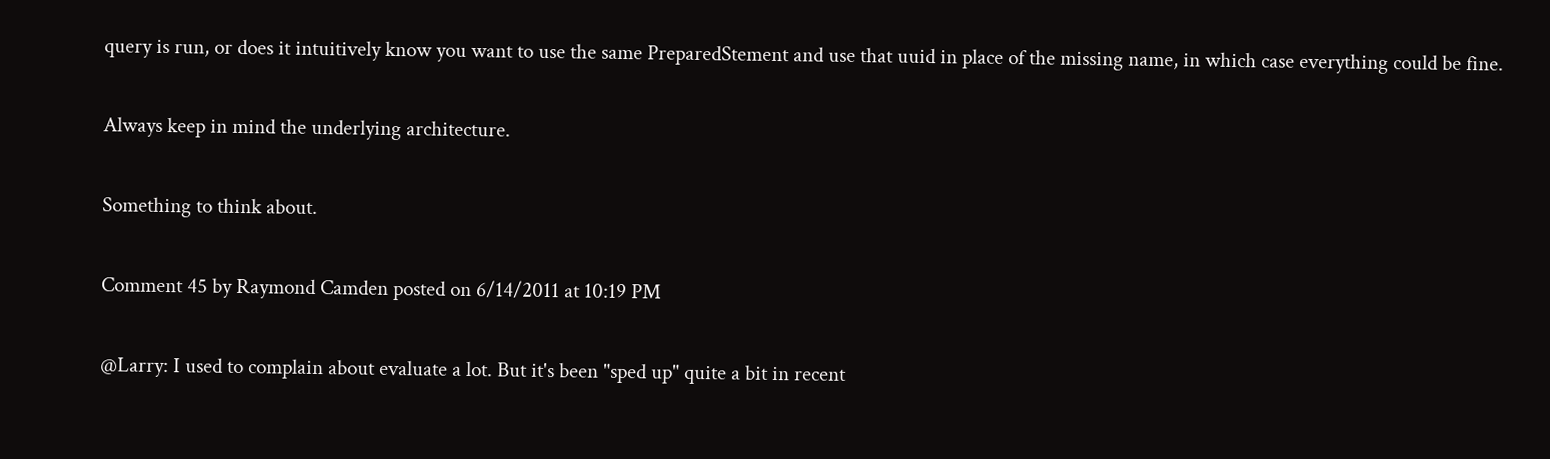query is run, or does it intuitively know you want to use the same PreparedStement and use that uuid in place of the missing name, in which case everything could be fine.

Always keep in mind the underlying architecture.

Something to think about.

Comment 45 by Raymond Camden posted on 6/14/2011 at 10:19 PM

@Larry: I used to complain about evaluate a lot. But it's been "sped up" quite a bit in recent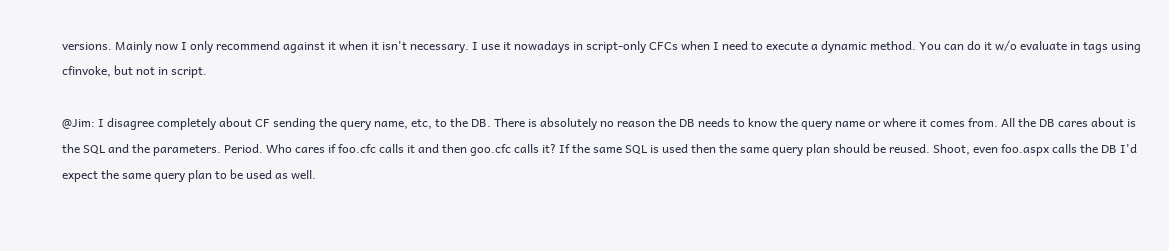versions. Mainly now I only recommend against it when it isn't necessary. I use it nowadays in script-only CFCs when I need to execute a dynamic method. You can do it w/o evaluate in tags using cfinvoke, but not in script.

@Jim: I disagree completely about CF sending the query name, etc, to the DB. There is absolutely no reason the DB needs to know the query name or where it comes from. All the DB cares about is the SQL and the parameters. Period. Who cares if foo.cfc calls it and then goo.cfc calls it? If the same SQL is used then the same query plan should be reused. Shoot, even foo.aspx calls the DB I'd expect the same query plan to be used as well.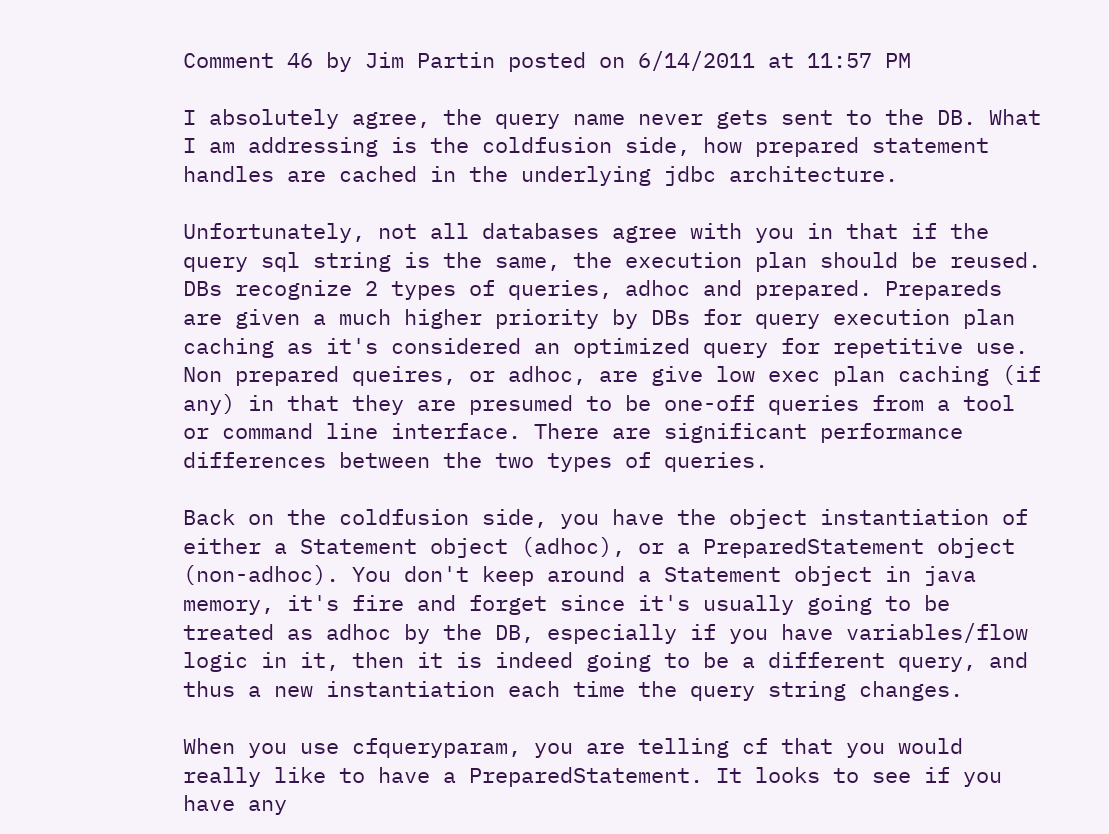Comment 46 by Jim Partin posted on 6/14/2011 at 11:57 PM

I absolutely agree, the query name never gets sent to the DB. What I am addressing is the coldfusion side, how prepared statement handles are cached in the underlying jdbc architecture.

Unfortunately, not all databases agree with you in that if the query sql string is the same, the execution plan should be reused. DBs recognize 2 types of queries, adhoc and prepared. Prepareds are given a much higher priority by DBs for query execution plan caching as it's considered an optimized query for repetitive use. Non prepared queires, or adhoc, are give low exec plan caching (if any) in that they are presumed to be one-off queries from a tool or command line interface. There are significant performance differences between the two types of queries.

Back on the coldfusion side, you have the object instantiation of either a Statement object (adhoc), or a PreparedStatement object (non-adhoc). You don't keep around a Statement object in java memory, it's fire and forget since it's usually going to be treated as adhoc by the DB, especially if you have variables/flow logic in it, then it is indeed going to be a different query, and thus a new instantiation each time the query string changes.

When you use cfqueryparam, you are telling cf that you would really like to have a PreparedStatement. It looks to see if you have any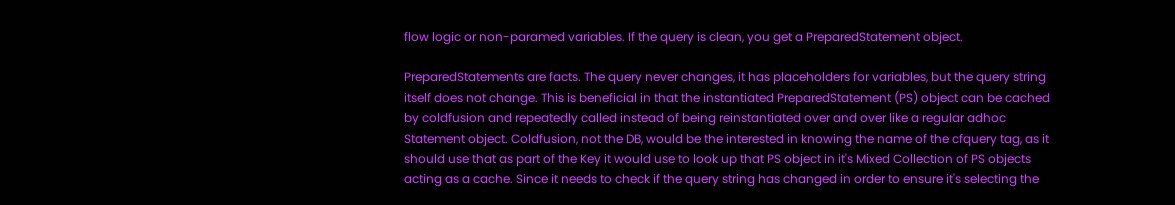flow logic or non-paramed variables. If the query is clean, you get a PreparedStatement object.

PreparedStatements are facts. The query never changes, it has placeholders for variables, but the query string itself does not change. This is beneficial in that the instantiated PreparedStatement (PS) object can be cached by coldfusion and repeatedly called instead of being reinstantiated over and over like a regular adhoc Statement object. Coldfusion, not the DB, would be the interested in knowing the name of the cfquery tag, as it should use that as part of the Key it would use to look up that PS object in it's Mixed Collection of PS objects acting as a cache. Since it needs to check if the query string has changed in order to ensure it's selecting the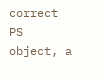correct PS object, a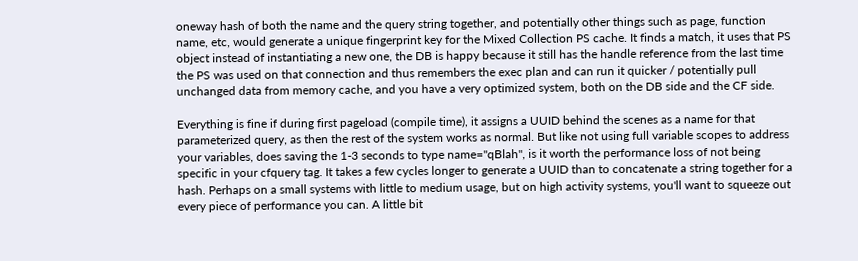oneway hash of both the name and the query string together, and potentially other things such as page, function name, etc, would generate a unique fingerprint key for the Mixed Collection PS cache. It finds a match, it uses that PS object instead of instantiating a new one, the DB is happy because it still has the handle reference from the last time the PS was used on that connection and thus remembers the exec plan and can run it quicker / potentially pull unchanged data from memory cache, and you have a very optimized system, both on the DB side and the CF side.

Everything is fine if during first pageload (compile time), it assigns a UUID behind the scenes as a name for that parameterized query, as then the rest of the system works as normal. But like not using full variable scopes to address your variables, does saving the 1-3 seconds to type name="qBlah", is it worth the performance loss of not being specific in your cfquery tag. It takes a few cycles longer to generate a UUID than to concatenate a string together for a hash. Perhaps on a small systems with little to medium usage, but on high activity systems, you'll want to squeeze out every piece of performance you can. A little bit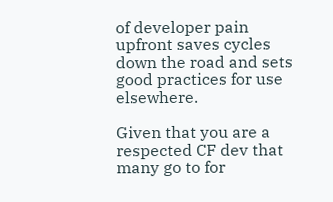of developer pain upfront saves cycles down the road and sets good practices for use elsewhere.

Given that you are a respected CF dev that many go to for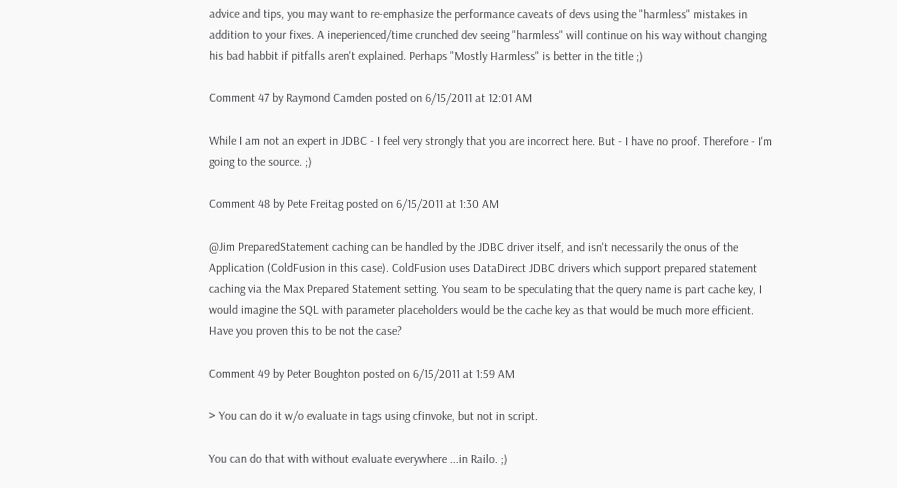advice and tips, you may want to re-emphasize the performance caveats of devs using the "harmless" mistakes in addition to your fixes. A ineperienced/time crunched dev seeing "harmless" will continue on his way without changing his bad habbit if pitfalls aren't explained. Perhaps "Mostly Harmless" is better in the title ;)

Comment 47 by Raymond Camden posted on 6/15/2011 at 12:01 AM

While I am not an expert in JDBC - I feel very strongly that you are incorrect here. But - I have no proof. Therefore - I'm going to the source. ;)

Comment 48 by Pete Freitag posted on 6/15/2011 at 1:30 AM

@Jim PreparedStatement caching can be handled by the JDBC driver itself, and isn't necessarily the onus of the Application (ColdFusion in this case). ColdFusion uses DataDirect JDBC drivers which support prepared statement caching via the Max Prepared Statement setting. You seam to be speculating that the query name is part cache key, I would imagine the SQL with parameter placeholders would be the cache key as that would be much more efficient. Have you proven this to be not the case?

Comment 49 by Peter Boughton posted on 6/15/2011 at 1:59 AM

> You can do it w/o evaluate in tags using cfinvoke, but not in script.

You can do that with without evaluate everywhere ...in Railo. ;)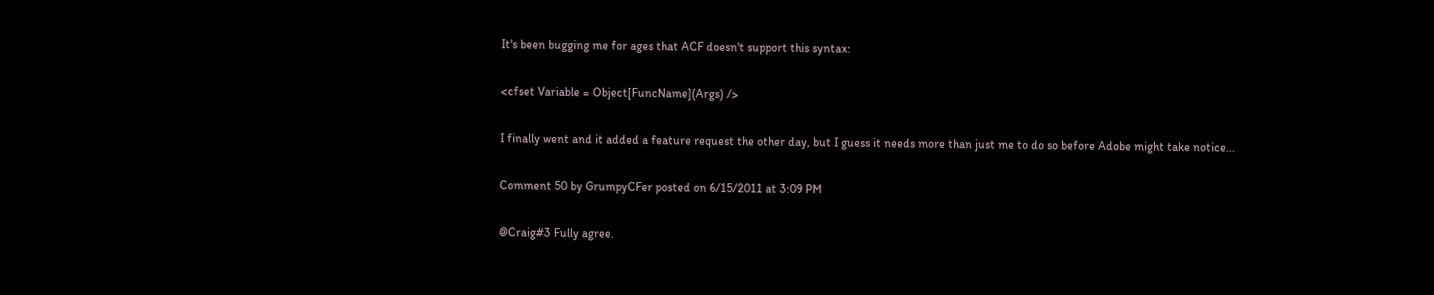It's been bugging me for ages that ACF doesn't support this syntax:

<cfset Variable = Object[FuncName](Args) />

I finally went and it added a feature request the other day, but I guess it needs more than just me to do so before Adobe might take notice...

Comment 50 by GrumpyCFer posted on 6/15/2011 at 3:09 PM

@Craig#3 Fully agree.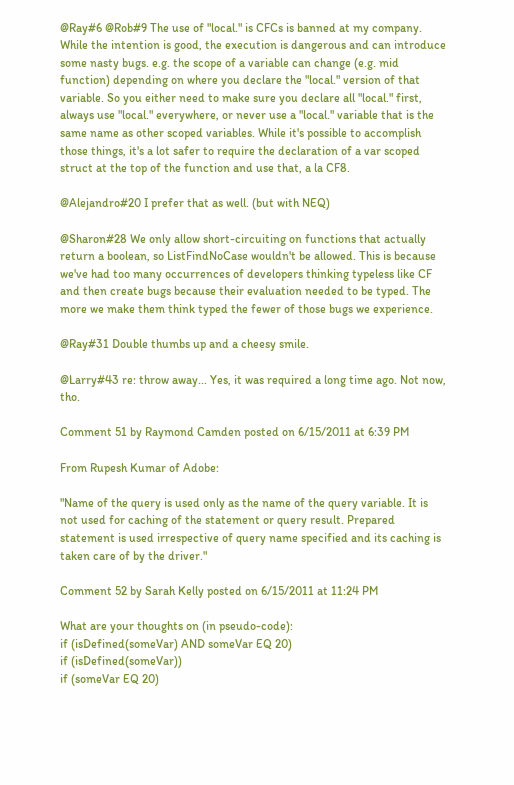@Ray#6 @Rob#9 The use of "local." is CFCs is banned at my company. While the intention is good, the execution is dangerous and can introduce some nasty bugs. e.g. the scope of a variable can change (e.g. mid function) depending on where you declare the "local." version of that variable. So you either need to make sure you declare all "local." first, always use "local." everywhere, or never use a "local." variable that is the same name as other scoped variables. While it's possible to accomplish those things, it's a lot safer to require the declaration of a var scoped struct at the top of the function and use that, a la CF8.

@Alejandro#20 I prefer that as well. (but with NEQ)

@Sharon#28 We only allow short-circuiting on functions that actually return a boolean, so ListFindNoCase wouldn't be allowed. This is because we've had too many occurrences of developers thinking typeless like CF and then create bugs because their evaluation needed to be typed. The more we make them think typed the fewer of those bugs we experience.

@Ray#31 Double thumbs up and a cheesy smile.

@Larry#43 re: throw away... Yes, it was required a long time ago. Not now, tho.

Comment 51 by Raymond Camden posted on 6/15/2011 at 6:39 PM

From Rupesh Kumar of Adobe:

"Name of the query is used only as the name of the query variable. It is not used for caching of the statement or query result. Prepared statement is used irrespective of query name specified and its caching is taken care of by the driver."

Comment 52 by Sarah Kelly posted on 6/15/2011 at 11:24 PM

What are your thoughts on (in pseudo-code):
if (isDefined(someVar) AND someVar EQ 20)
if (isDefined(someVar))
if (someVar EQ 20)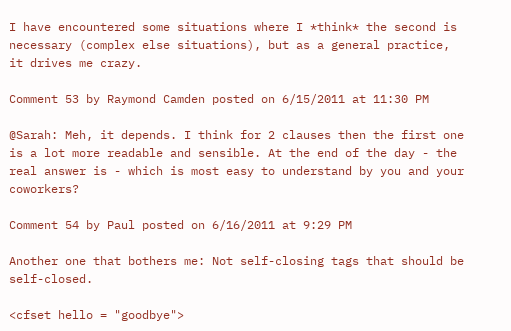I have encountered some situations where I *think* the second is necessary (complex else situations), but as a general practice, it drives me crazy.

Comment 53 by Raymond Camden posted on 6/15/2011 at 11:30 PM

@Sarah: Meh, it depends. I think for 2 clauses then the first one is a lot more readable and sensible. At the end of the day - the real answer is - which is most easy to understand by you and your coworkers?

Comment 54 by Paul posted on 6/16/2011 at 9:29 PM

Another one that bothers me: Not self-closing tags that should be self-closed.

<cfset hello = "goodbye">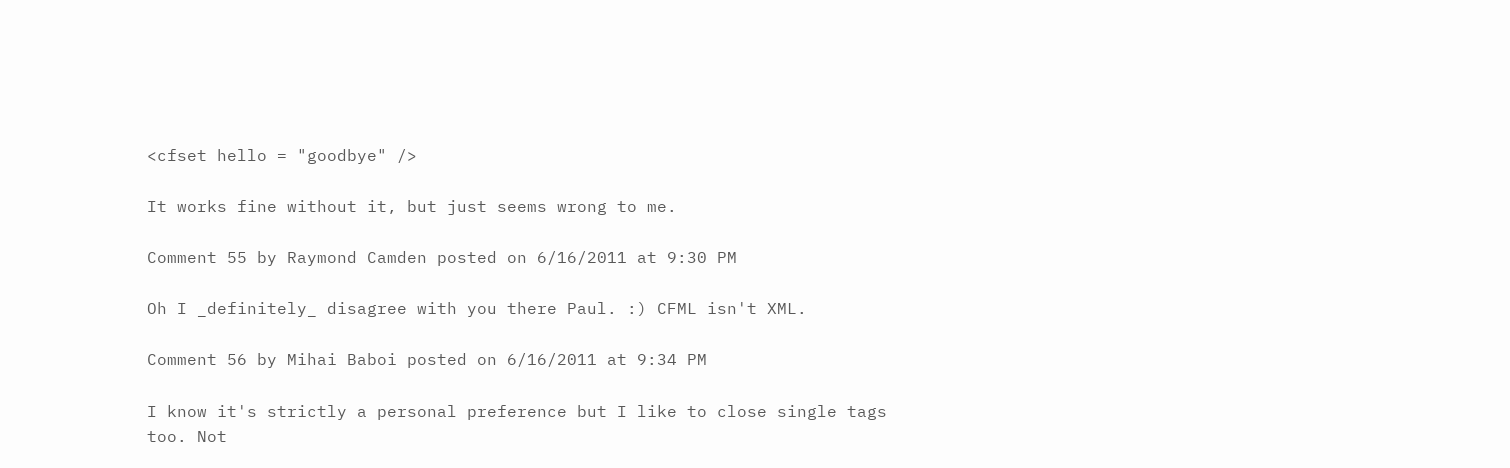<cfset hello = "goodbye" />

It works fine without it, but just seems wrong to me.

Comment 55 by Raymond Camden posted on 6/16/2011 at 9:30 PM

Oh I _definitely_ disagree with you there Paul. :) CFML isn't XML.

Comment 56 by Mihai Baboi posted on 6/16/2011 at 9:34 PM

I know it's strictly a personal preference but I like to close single tags too. Not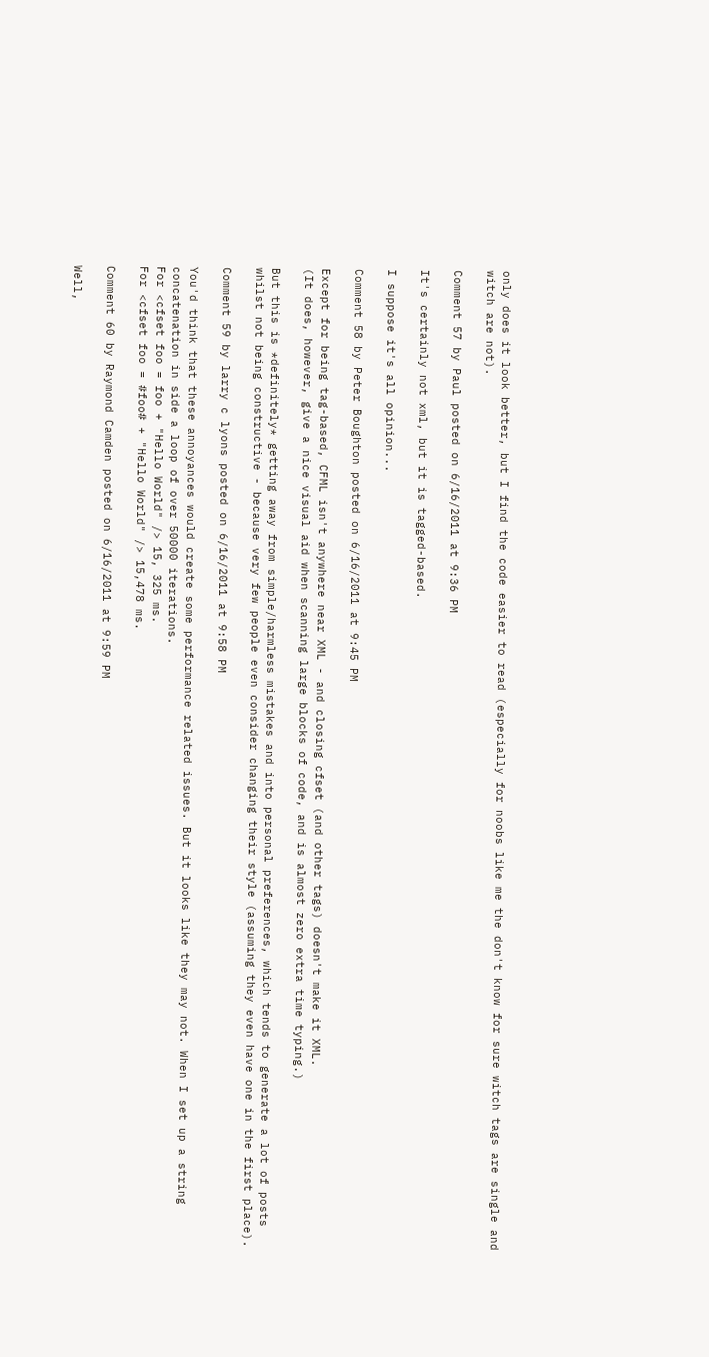only does it look better, but I find the code easier to read (especially for noobs like me the don't know for sure witch tags are single and witch are not).

Comment 57 by Paul posted on 6/16/2011 at 9:36 PM

It's certainly not xml, but it is tagged-based.

I suppose it's all opinion...

Comment 58 by Peter Boughton posted on 6/16/2011 at 9:45 PM

Except for being tag-based, CFML isn't anywhere near XML - and closing cfset (and other tags) doesn't make it XML.
(It does, however, give a nice visual aid when scanning large blocks of code, and is almost zero extra time typing.)

But this is *definitely* getting away from simple/harmless mistakes and into personal preferences, which tends to generate a lot of posts whilst not being constructive - because very few people even consider changing their style (assuming they even have one in the first place).

Comment 59 by larry c lyons posted on 6/16/2011 at 9:58 PM

You'd think that these annoyances would create some performance related issues. But it looks like they may not. When I set up a string concatenation in side a loop of over 50000 iterations.
For <cfset foo = foo + "Hello World" /> 15, 325 ms.
For <cfset foo = #foo# + "Hello World" /> 15,478 ms.

Comment 60 by Raymond Camden posted on 6/16/2011 at 9:59 PM

Well,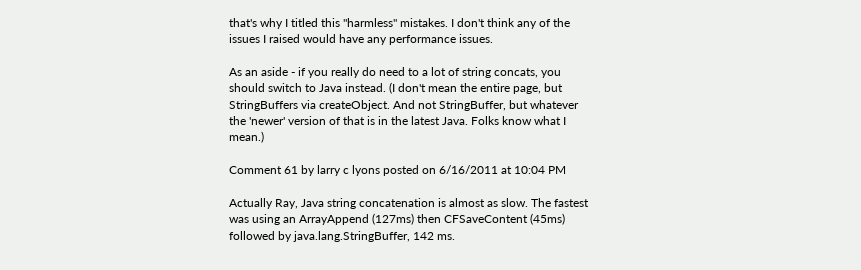that's why I titled this "harmless" mistakes. I don't think any of the issues I raised would have any performance issues.

As an aside - if you really do need to a lot of string concats, you should switch to Java instead. (I don't mean the entire page, but StringBuffers via createObject. And not StringBuffer, but whatever the 'newer' version of that is in the latest Java. Folks know what I mean.)

Comment 61 by larry c lyons posted on 6/16/2011 at 10:04 PM

Actually Ray, Java string concatenation is almost as slow. The fastest was using an ArrayAppend (127ms) then CFSaveContent (45ms) followed by java.lang.StringBuffer, 142 ms.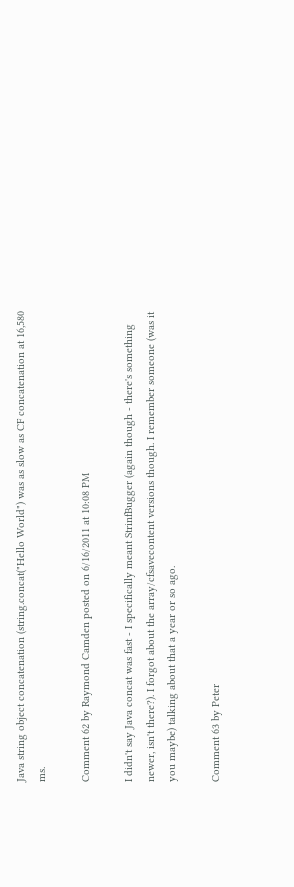Java string object concatenation (string.concat("Hello World") was as slow as CF concatenation at 16,580 ms.

Comment 62 by Raymond Camden posted on 6/16/2011 at 10:08 PM

I didn't say Java concat was fast - I specifically meant StrinfBugger (again though - there's something newer, isn't there?). I forgot about the array/cfsavecontent versions though. I remember someone (was it you maybe) talking about that a year or so ago.

Comment 63 by Peter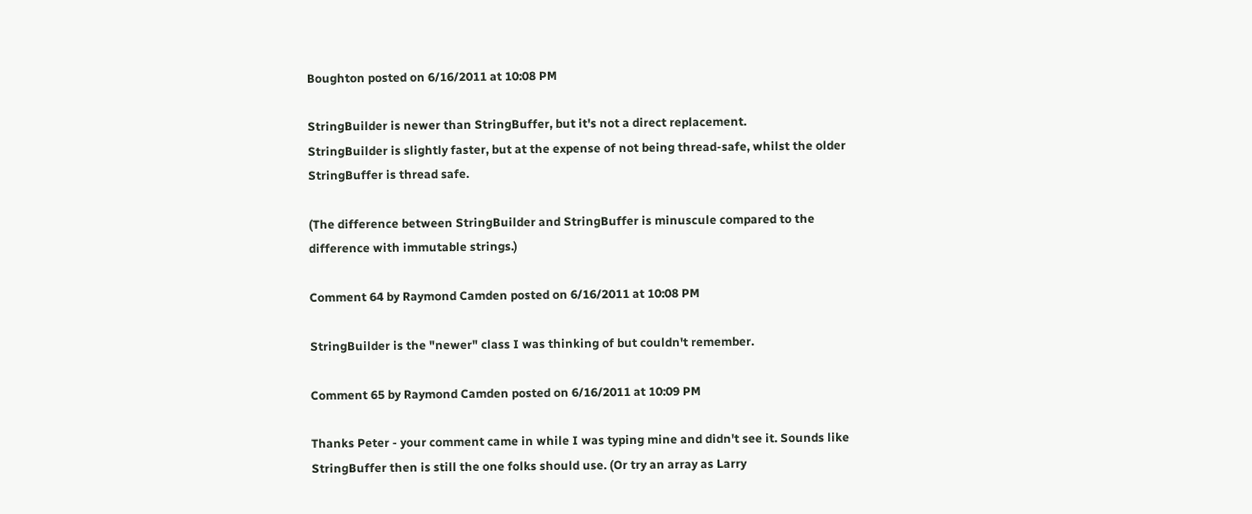Boughton posted on 6/16/2011 at 10:08 PM

StringBuilder is newer than StringBuffer, but it's not a direct replacement.
StringBuilder is slightly faster, but at the expense of not being thread-safe, whilst the older StringBuffer is thread safe.

(The difference between StringBuilder and StringBuffer is minuscule compared to the difference with immutable strings.)

Comment 64 by Raymond Camden posted on 6/16/2011 at 10:08 PM

StringBuilder is the "newer" class I was thinking of but couldn't remember.

Comment 65 by Raymond Camden posted on 6/16/2011 at 10:09 PM

Thanks Peter - your comment came in while I was typing mine and didn't see it. Sounds like StringBuffer then is still the one folks should use. (Or try an array as Larry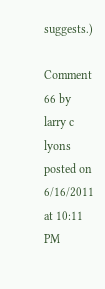suggests.)

Comment 66 by larry c lyons posted on 6/16/2011 at 10:11 PM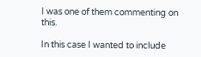I was one of them commenting on this.

In this case I wanted to include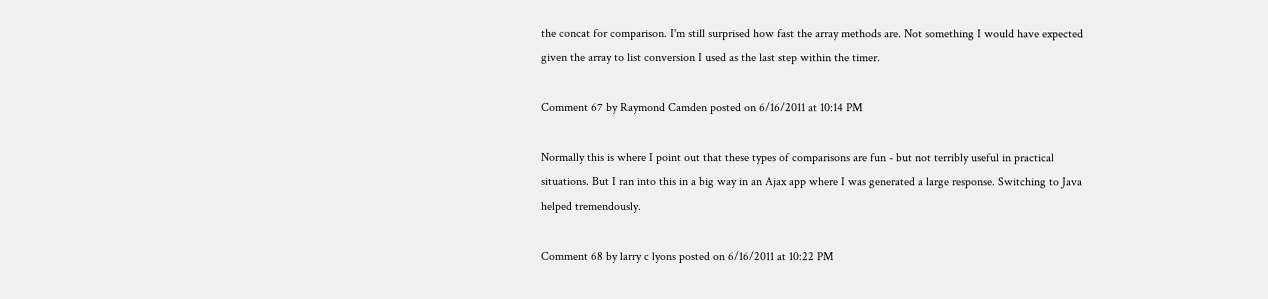the concat for comparison. I'm still surprised how fast the array methods are. Not something I would have expected given the array to list conversion I used as the last step within the timer.

Comment 67 by Raymond Camden posted on 6/16/2011 at 10:14 PM

Normally this is where I point out that these types of comparisons are fun - but not terribly useful in practical situations. But I ran into this in a big way in an Ajax app where I was generated a large response. Switching to Java helped tremendously.

Comment 68 by larry c lyons posted on 6/16/2011 at 10:22 PM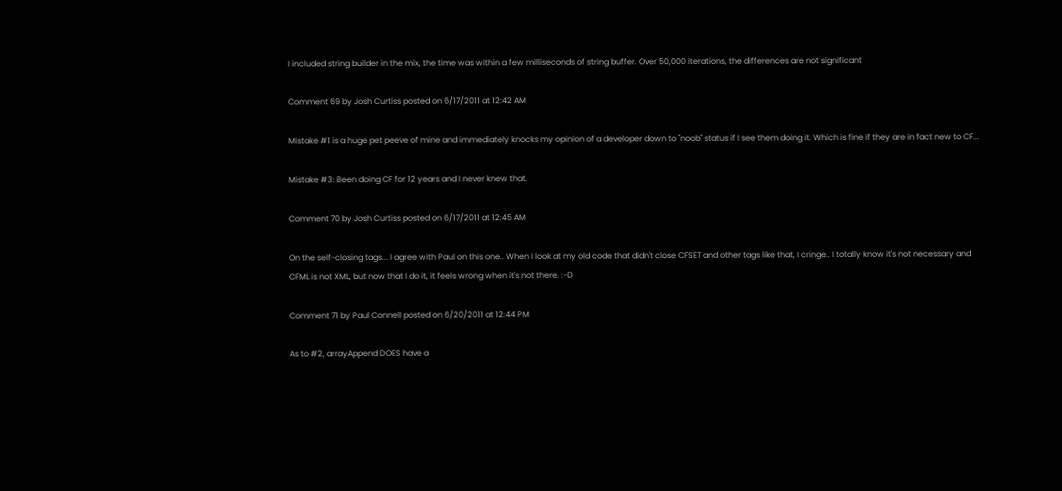I included string builder in the mix, the time was within a few milliseconds of string buffer. Over 50,000 iterations, the differences are not significant

Comment 69 by Josh Curtiss posted on 6/17/2011 at 12:42 AM

Mistake #1 is a huge pet peeve of mine and immediately knocks my opinion of a developer down to "noob" status if I see them doing it. Which is fine if they are in fact new to CF...

Mistake #3: Been doing CF for 12 years and I never knew that.

Comment 70 by Josh Curtiss posted on 6/17/2011 at 12:45 AM

On the self-closing tags... I agree with Paul on this one.. When I look at my old code that didn't close CFSET and other tags like that, I cringe.. I totally know it's not necessary and CFML is not XML, but now that I do it, it feels wrong when it's not there. :-D

Comment 71 by Paul Connell posted on 6/20/2011 at 12:44 PM

As to #2, arrayAppend DOES have a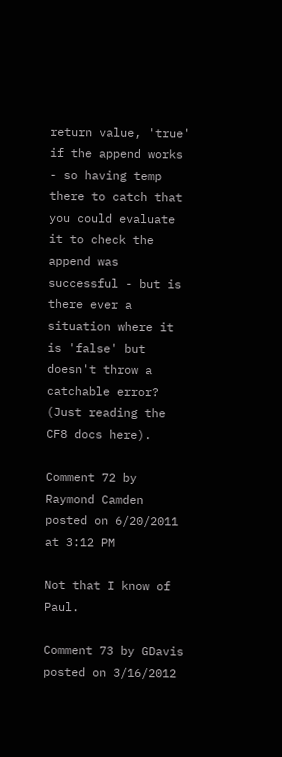return value, 'true' if the append works - so having temp there to catch that you could evaluate it to check the append was successful - but is there ever a situation where it is 'false' but doesn't throw a catchable error? (Just reading the CF8 docs here).

Comment 72 by Raymond Camden posted on 6/20/2011 at 3:12 PM

Not that I know of Paul.

Comment 73 by GDavis posted on 3/16/2012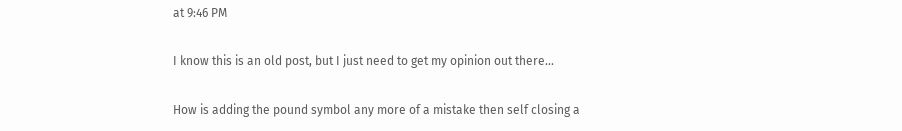at 9:46 PM

I know this is an old post, but I just need to get my opinion out there...

How is adding the pound symbol any more of a mistake then self closing a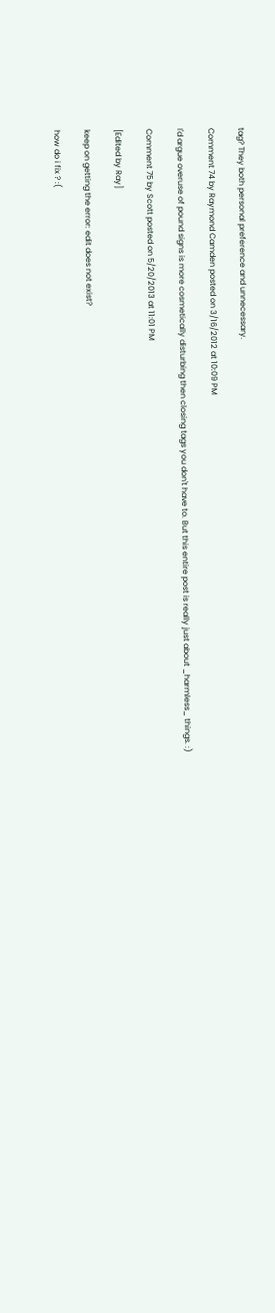tag? They both personal preference and unnecessary.

Comment 74 by Raymond Camden posted on 3/16/2012 at 10:09 PM

I'd argue overuse of pound signs is more cosmetically disturbing then closing tags you don't have to. But this entire post is really just about _harmless_ things. :)

Comment 75 by Scott posted on 5/20/2013 at 11:01 PM

[Edited by Ray]

keep on getting the error: edit does not exist?

how do i fix ? :(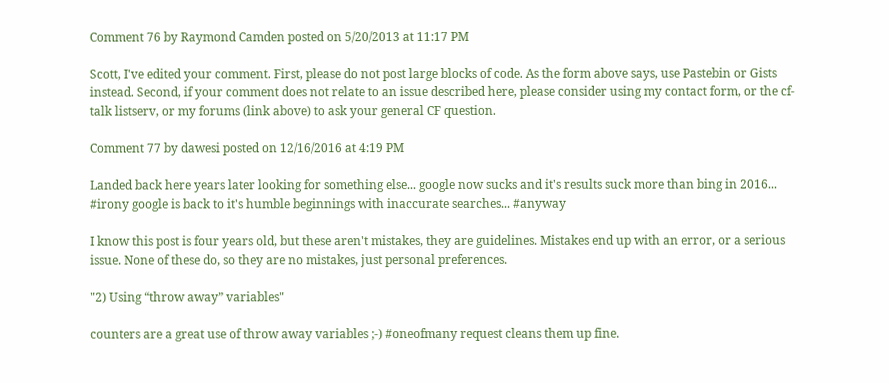Comment 76 by Raymond Camden posted on 5/20/2013 at 11:17 PM

Scott, I've edited your comment. First, please do not post large blocks of code. As the form above says, use Pastebin or Gists instead. Second, if your comment does not relate to an issue described here, please consider using my contact form, or the cf-talk listserv, or my forums (link above) to ask your general CF question.

Comment 77 by dawesi posted on 12/16/2016 at 4:19 PM

Landed back here years later looking for something else... google now sucks and it's results suck more than bing in 2016... #irony google is back to it's humble beginnings with inaccurate searches... #anyway

I know this post is four years old, but these aren't mistakes, they are guidelines. Mistakes end up with an error, or a serious issue. None of these do, so they are no mistakes, just personal preferences.

"2) Using “throw away” variables"

counters are a great use of throw away variables ;-) #oneofmany request cleans them up fine.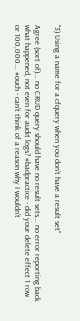"3) Using a name for a cfquery when you don’t have a result set"

Agree (sort of)... no CRUD query should have no result sets... no error reporting back what happened, not even for audit logs? #badpractice - did your delete effect 1 row or 100,000... #ouch - can't think of a reason why I wouldn't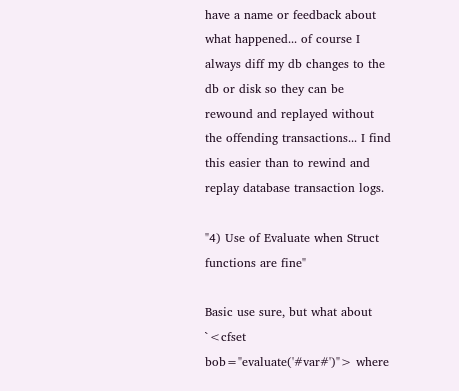have a name or feedback about what happened... of course I always diff my db changes to the db or disk so they can be rewound and replayed without the offending transactions... I find this easier than to rewind and replay database transaction logs.

"4) Use of Evaluate when Struct functions are fine"

Basic use sure, but what about `<cfset bob="evaluate('#var#')"> where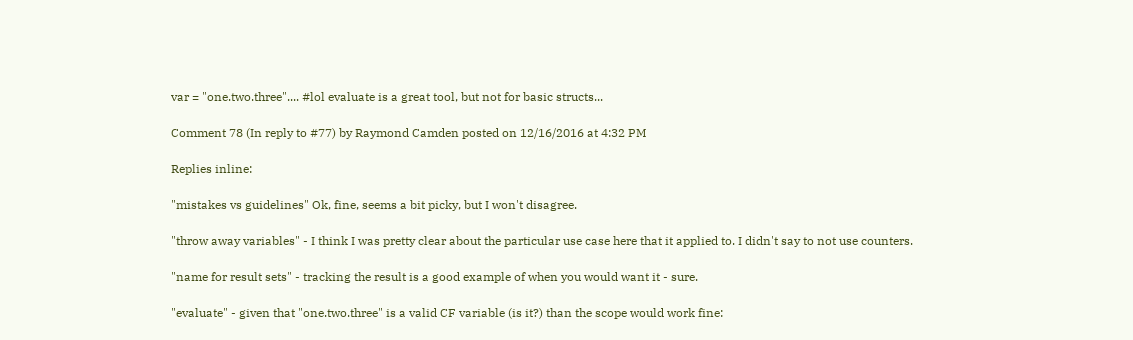var = "one.two.three".... #lol evaluate is a great tool, but not for basic structs...

Comment 78 (In reply to #77) by Raymond Camden posted on 12/16/2016 at 4:32 PM

Replies inline:

"mistakes vs guidelines" Ok, fine, seems a bit picky, but I won't disagree.

"throw away variables" - I think I was pretty clear about the particular use case here that it applied to. I didn't say to not use counters.

"name for result sets" - tracking the result is a good example of when you would want it - sure.

"evaluate" - given that "one.two.three" is a valid CF variable (is it?) than the scope would work fine: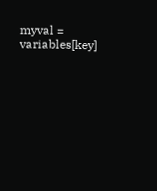myval = variables[key]